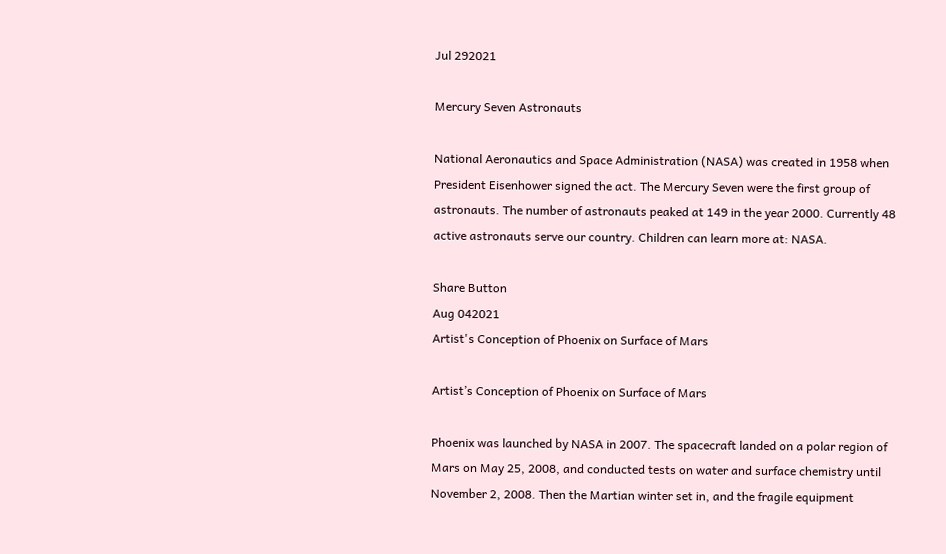Jul 292021

Mercury Seven Astronauts

National Aeronautics and Space Administration (NASA) was created in 1958 when President Eisenhower signed the act. The Mercury Seven were the first group of astronauts. The number of astronauts peaked at 149 in the year 2000. Currently 48 active astronauts serve our country. Children can learn more at: NASA.

Share Button
Aug 042021
Artist's Conception of Phoenix on Surface of Mars

Artist’s Conception of Phoenix on Surface of Mars

Phoenix was launched by NASA in 2007. The spacecraft landed on a polar region of Mars on May 25, 2008, and conducted tests on water and surface chemistry until November 2, 2008. Then the Martian winter set in, and the fragile equipment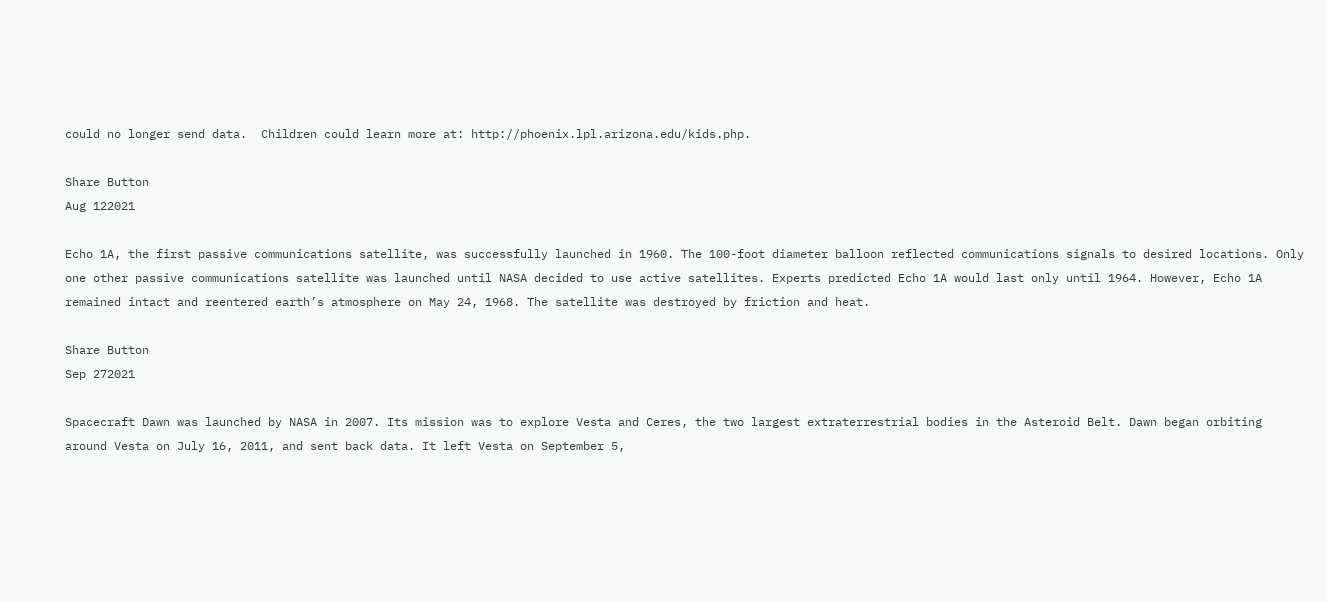could no longer send data.  Children could learn more at: http://phoenix.lpl.arizona.edu/kids.php.

Share Button
Aug 122021

Echo 1A, the first passive communications satellite, was successfully launched in 1960. The 100-foot diameter balloon reflected communications signals to desired locations. Only one other passive communications satellite was launched until NASA decided to use active satellites. Experts predicted Echo 1A would last only until 1964. However, Echo 1A remained intact and reentered earth’s atmosphere on May 24, 1968. The satellite was destroyed by friction and heat.

Share Button
Sep 272021

Spacecraft Dawn was launched by NASA in 2007. Its mission was to explore Vesta and Ceres, the two largest extraterrestrial bodies in the Asteroid Belt. Dawn began orbiting around Vesta on July 16, 2011, and sent back data. It left Vesta on September 5,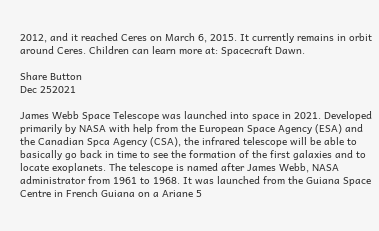2012, and it reached Ceres on March 6, 2015. It currently remains in orbit around Ceres. Children can learn more at: Spacecraft Dawn.

Share Button
Dec 252021

James Webb Space Telescope was launched into space in 2021. Developed primarily by NASA with help from the European Space Agency (ESA) and the Canadian Spca Agency (CSA), the infrared telescope will be able to basically go back in time to see the formation of the first galaxies and to locate exoplanets. The telescope is named after James Webb, NASA administrator from 1961 to 1968. It was launched from the Guiana Space Centre in French Guiana on a Ariane 5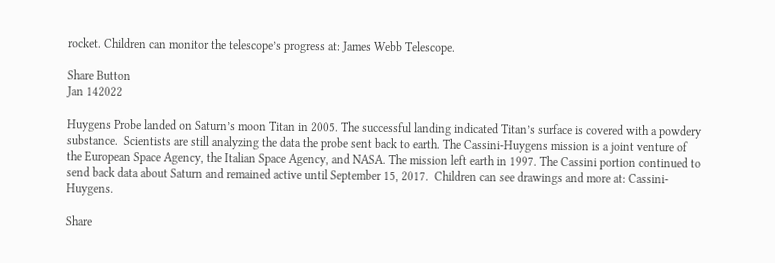rocket. Children can monitor the telescope’s progress at: James Webb Telescope.

Share Button
Jan 142022

Huygens Probe landed on Saturn’s moon Titan in 2005. The successful landing indicated Titan’s surface is covered with a powdery substance.  Scientists are still analyzing the data the probe sent back to earth. The Cassini-Huygens mission is a joint venture of the European Space Agency, the Italian Space Agency, and NASA. The mission left earth in 1997. The Cassini portion continued to send back data about Saturn and remained active until September 15, 2017.  Children can see drawings and more at: Cassini-Huygens.

Share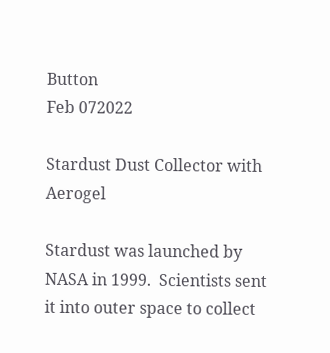Button
Feb 072022

Stardust Dust Collector with Aerogel

Stardust was launched by NASA in 1999.  Scientists sent it into outer space to collect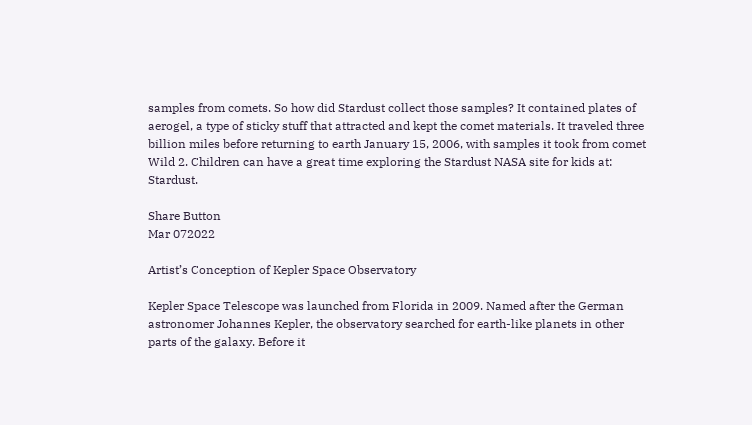samples from comets. So how did Stardust collect those samples? It contained plates of aerogel, a type of sticky stuff that attracted and kept the comet materials. It traveled three billion miles before returning to earth January 15, 2006, with samples it took from comet Wild 2. Children can have a great time exploring the Stardust NASA site for kids at: Stardust.

Share Button
Mar 072022

Artist’s Conception of Kepler Space Observatory

Kepler Space Telescope was launched from Florida in 2009. Named after the German astronomer Johannes Kepler, the observatory searched for earth-like planets in other parts of the galaxy. Before it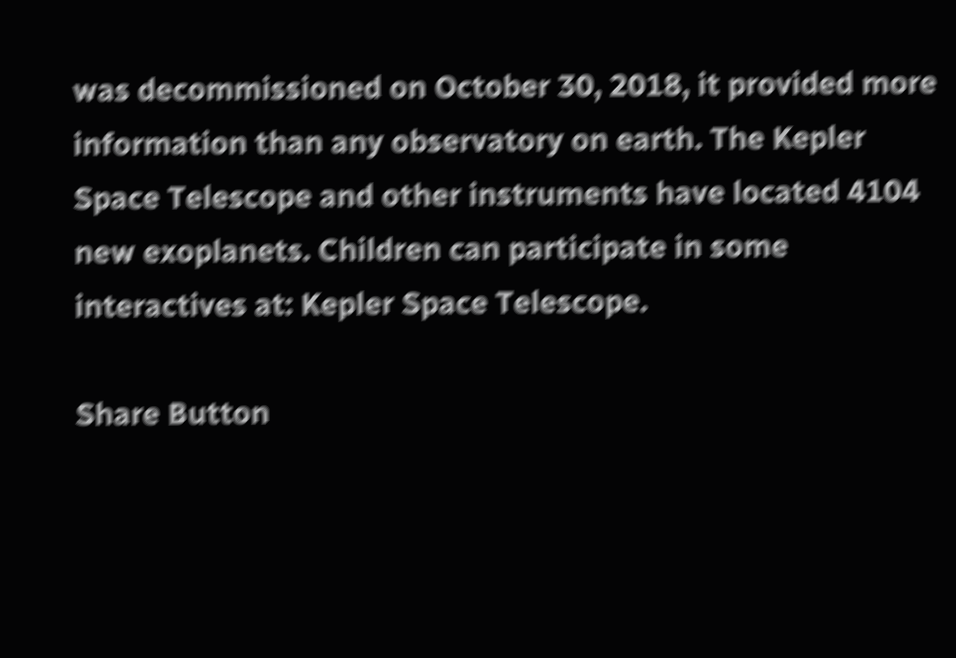was decommissioned on October 30, 2018, it provided more information than any observatory on earth. The Kepler Space Telescope and other instruments have located 4104 new exoplanets. Children can participate in some interactives at: Kepler Space Telescope.

Share Button